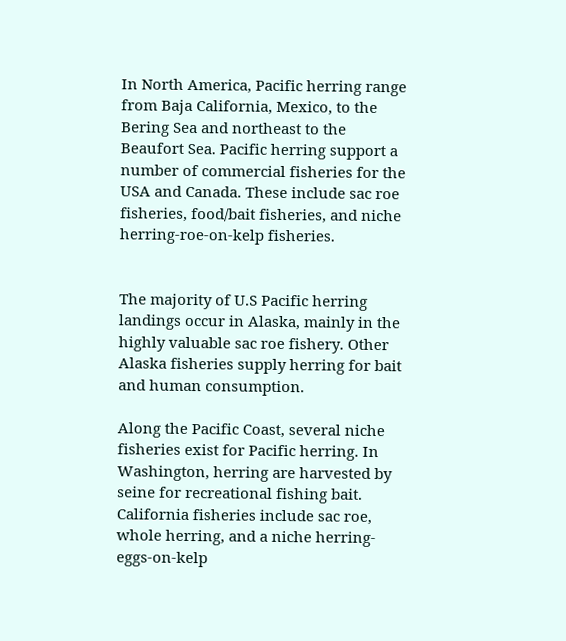In North America, Pacific herring range from Baja California, Mexico, to the Bering Sea and northeast to the Beaufort Sea. Pacific herring support a number of commercial fisheries for the USA and Canada. These include sac roe fisheries, food/bait fisheries, and niche herring-roe-on-kelp fisheries.


The majority of U.S Pacific herring landings occur in Alaska, mainly in the highly valuable sac roe fishery. Other Alaska fisheries supply herring for bait and human consumption.

Along the Pacific Coast, several niche fisheries exist for Pacific herring. In Washington, herring are harvested by seine for recreational fishing bait. California fisheries include sac roe, whole herring, and a niche herring-eggs-on-kelp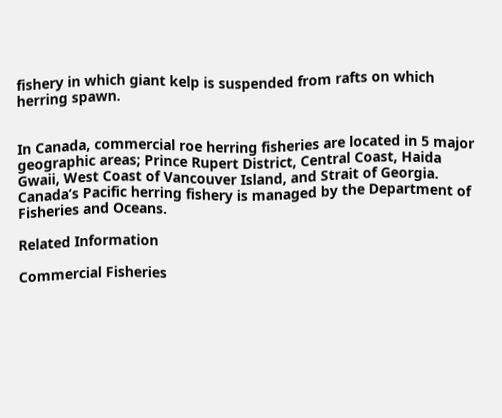fishery in which giant kelp is suspended from rafts on which herring spawn.


In Canada, commercial roe herring fisheries are located in 5 major geographic areas; Prince Rupert District, Central Coast, Haida Gwaii, West Coast of Vancouver Island, and Strait of Georgia. Canada’s Pacific herring fishery is managed by the Department of Fisheries and Oceans.

Related Information

Commercial Fisheries